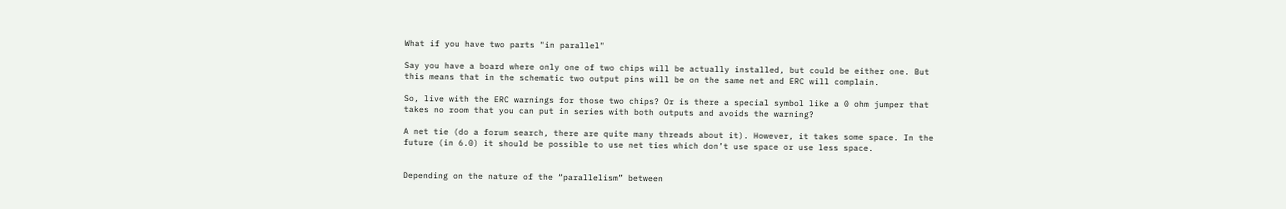What if you have two parts "in parallel"

Say you have a board where only one of two chips will be actually installed, but could be either one. But this means that in the schematic two output pins will be on the same net and ERC will complain.

So, live with the ERC warnings for those two chips? Or is there a special symbol like a 0 ohm jumper that takes no room that you can put in series with both outputs and avoids the warning?

A net tie (do a forum search, there are quite many threads about it). However, it takes some space. In the future (in 6.0) it should be possible to use net ties which don’t use space or use less space.


Depending on the nature of the “parallelism” between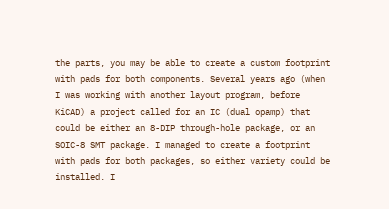the parts, you may be able to create a custom footprint with pads for both components. Several years ago (when I was working with another layout program, before KiCAD) a project called for an IC (dual opamp) that could be either an 8-DIP through-hole package, or an SOIC-8 SMT package. I managed to create a footprint with pads for both packages, so either variety could be installed. I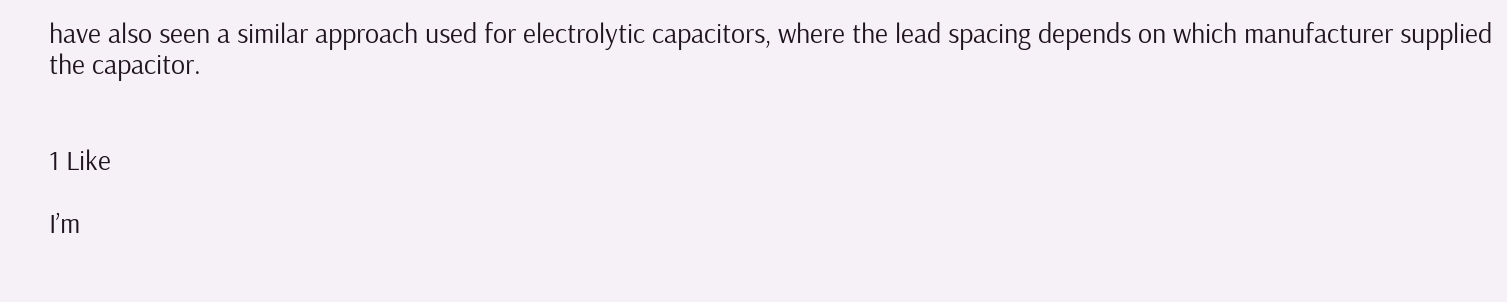have also seen a similar approach used for electrolytic capacitors, where the lead spacing depends on which manufacturer supplied the capacitor.


1 Like

I’m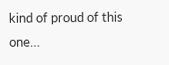kind of proud of this one…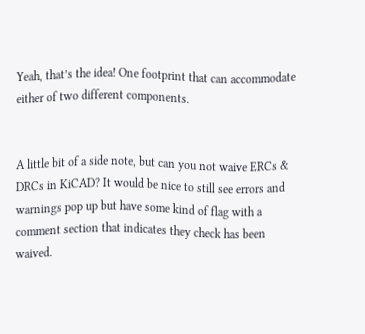Yeah, that’s the idea! One footprint that can accommodate either of two different components.


A little bit of a side note, but can you not waive ERCs & DRCs in KiCAD? It would be nice to still see errors and warnings pop up but have some kind of flag with a comment section that indicates they check has been waived.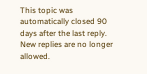This topic was automatically closed 90 days after the last reply. New replies are no longer allowed.